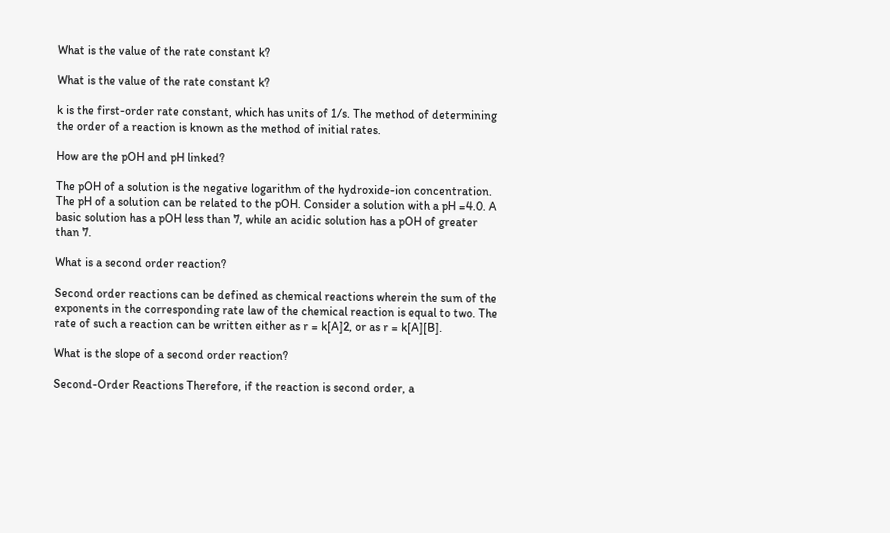What is the value of the rate constant k?

What is the value of the rate constant k?

k is the first-order rate constant, which has units of 1/s. The method of determining the order of a reaction is known as the method of initial rates.

How are the pOH and pH linked?

The pOH of a solution is the negative logarithm of the hydroxide-ion concentration. The pH of a solution can be related to the pOH. Consider a solution with a pH =4.0. A basic solution has a pOH less than 7, while an acidic solution has a pOH of greater than 7.

What is a second order reaction?

Second order reactions can be defined as chemical reactions wherein the sum of the exponents in the corresponding rate law of the chemical reaction is equal to two. The rate of such a reaction can be written either as r = k[A]2, or as r = k[A][B].

What is the slope of a second order reaction?

Second-Order Reactions Therefore, if the reaction is second order, a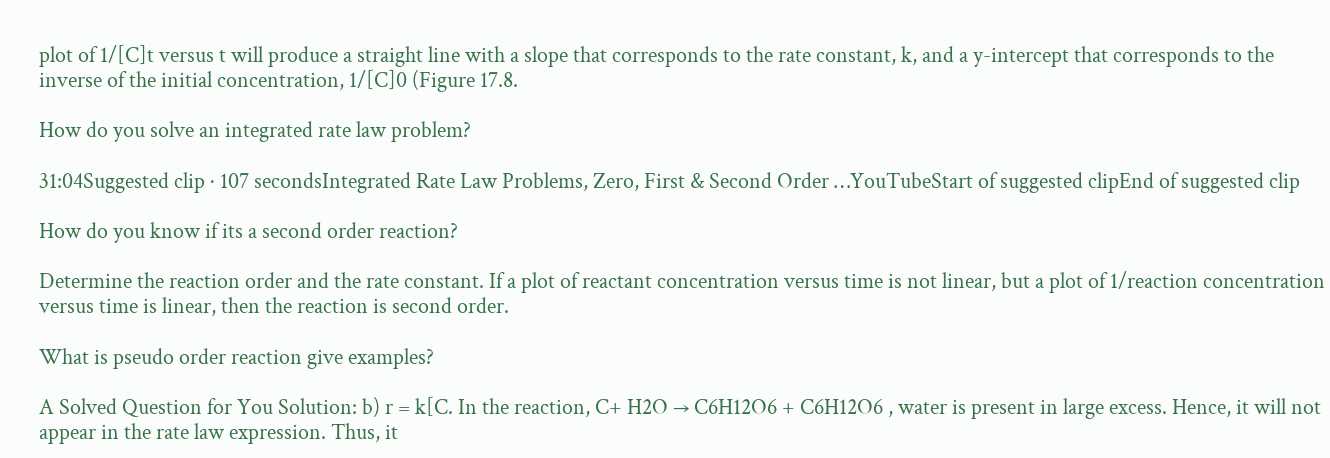plot of 1/[C]t versus t will produce a straight line with a slope that corresponds to the rate constant, k, and a y-intercept that corresponds to the inverse of the initial concentration, 1/[C]0 (Figure 17.8.

How do you solve an integrated rate law problem?

31:04Suggested clip · 107 secondsIntegrated Rate Law Problems, Zero, First & Second Order …YouTubeStart of suggested clipEnd of suggested clip

How do you know if its a second order reaction?

Determine the reaction order and the rate constant. If a plot of reactant concentration versus time is not linear, but a plot of 1/reaction concentration versus time is linear, then the reaction is second order.

What is pseudo order reaction give examples?

A Solved Question for You Solution: b) r = k[C. In the reaction, C+ H2O → C6H12O6 + C6H12O6 , water is present in large excess. Hence, it will not appear in the rate law expression. Thus, it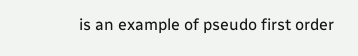is an example of pseudo first order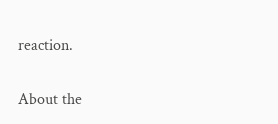reaction.

About the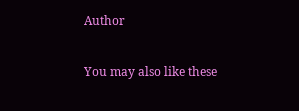Author

You may also like these